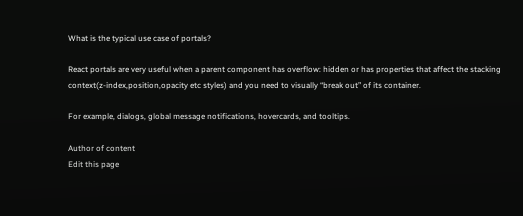What is the typical use case of portals?

React portals are very useful when a parent component has overflow: hidden or has properties that affect the stacking context(z-index,position,opacity etc styles) and you need to visually “break out” of its container.

For example, dialogs, global message notifications, hovercards, and tooltips.

Author of content
Edit this page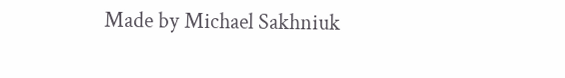Made by Michael Sakhniuk